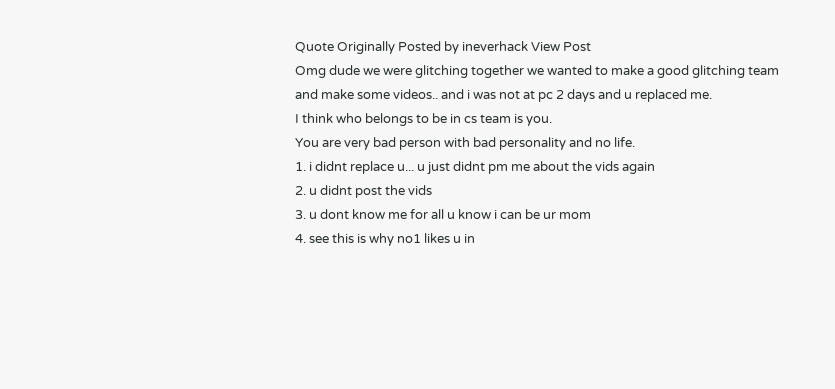Quote Originally Posted by ineverhack View Post
Omg dude we were glitching together we wanted to make a good glitching team and make some videos.. and i was not at pc 2 days and u replaced me.
I think who belongs to be in cs team is you.
You are very bad person with bad personality and no life.
1. i didnt replace u... u just didnt pm me about the vids again
2. u didnt post the vids
3. u dont know me for all u know i can be ur mom
4. see this is why no1 likes u in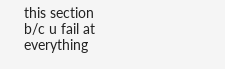this section b/c u fail at everything